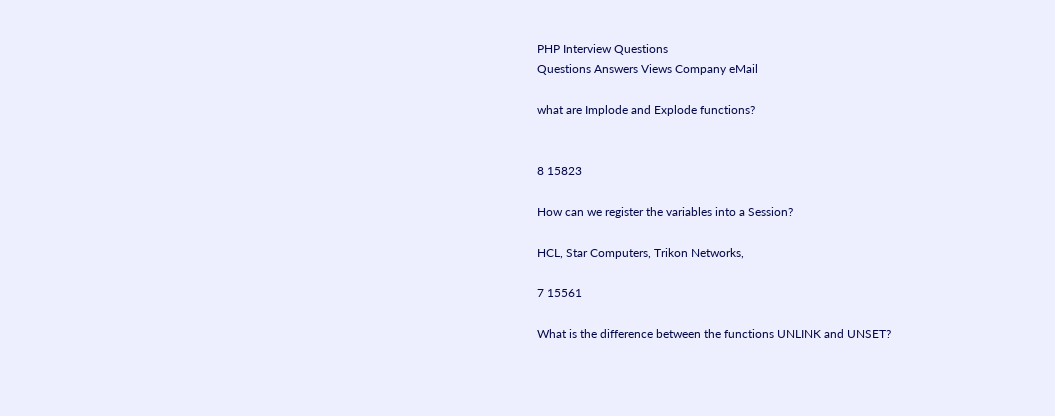PHP Interview Questions
Questions Answers Views Company eMail

what are Implode and Explode functions?


8 15823

How can we register the variables into a Session?

HCL, Star Computers, Trikon Networks,

7 15561

What is the difference between the functions UNLINK and UNSET?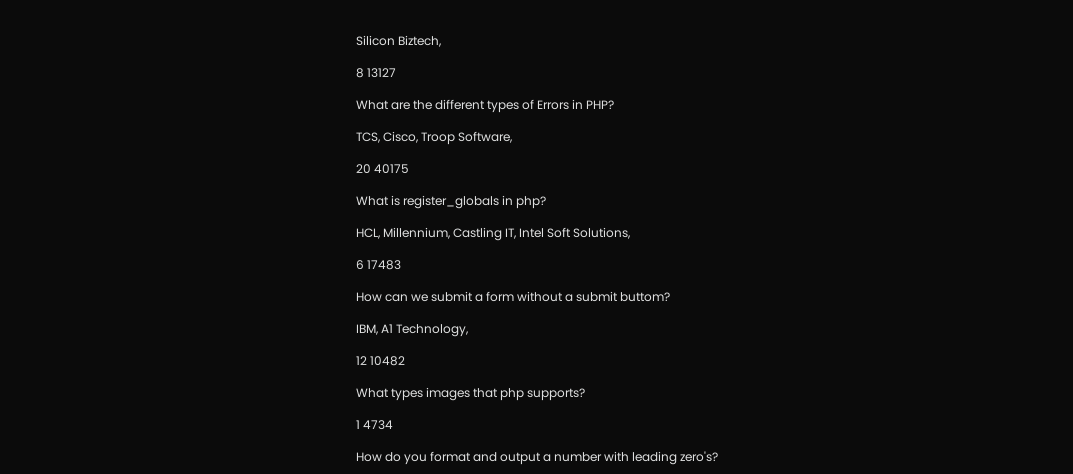Silicon Biztech,

8 13127

What are the different types of Errors in PHP?

TCS, Cisco, Troop Software,

20 40175

What is register_globals in php?

HCL, Millennium, Castling IT, Intel Soft Solutions,

6 17483

How can we submit a form without a submit buttom?

IBM, A1 Technology,

12 10482

What types images that php supports?

1 4734

How do you format and output a number with leading zero's?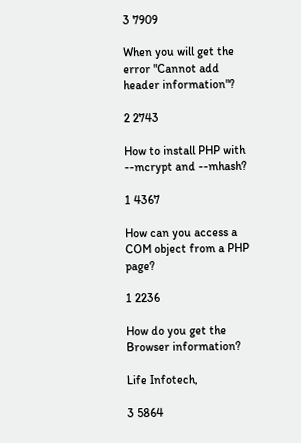3 7909

When you will get the error "Cannot add header information"?

2 2743

How to install PHP with --mcrypt and --mhash?

1 4367

How can you access a COM object from a PHP page?

1 2236

How do you get the Browser information?

Life Infotech,

3 5864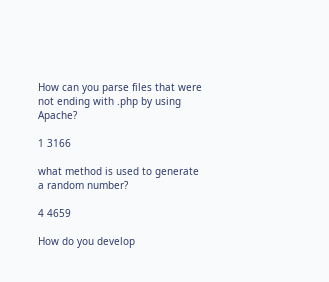How can you parse files that were not ending with .php by using Apache?

1 3166

what method is used to generate a random number?

4 4659

How do you develop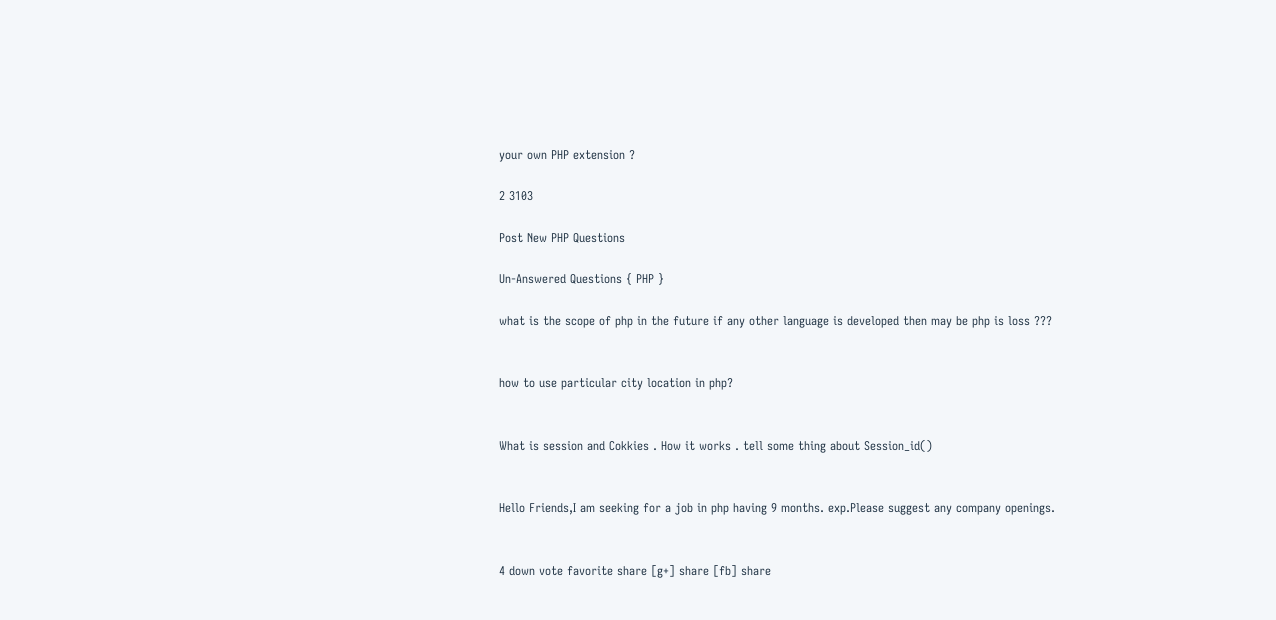your own PHP extension ?

2 3103

Post New PHP Questions

Un-Answered Questions { PHP }

what is the scope of php in the future if any other language is developed then may be php is loss ???


how to use particular city location in php?


What is session and Cokkies . How it works . tell some thing about Session_id()


Hello Friends,I am seeking for a job in php having 9 months. exp.Please suggest any company openings.


4 down vote favorite share [g+] share [fb] share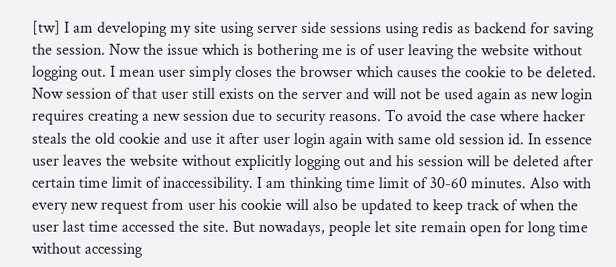[tw] I am developing my site using server side sessions using redis as backend for saving the session. Now the issue which is bothering me is of user leaving the website without logging out. I mean user simply closes the browser which causes the cookie to be deleted. Now session of that user still exists on the server and will not be used again as new login requires creating a new session due to security reasons. To avoid the case where hacker steals the old cookie and use it after user login again with same old session id. In essence user leaves the website without explicitly logging out and his session will be deleted after certain time limit of inaccessibility. I am thinking time limit of 30-60 minutes. Also with every new request from user his cookie will also be updated to keep track of when the user last time accessed the site. But nowadays, people let site remain open for long time without accessing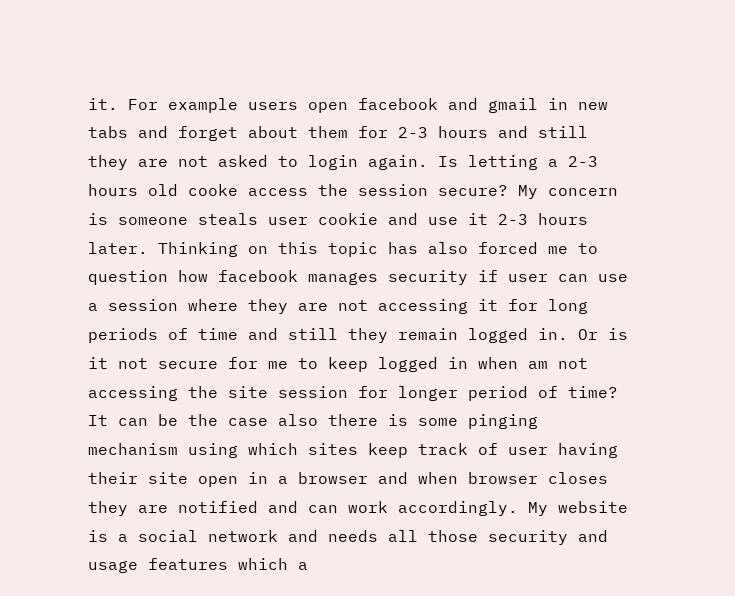it. For example users open facebook and gmail in new tabs and forget about them for 2-3 hours and still they are not asked to login again. Is letting a 2-3 hours old cooke access the session secure? My concern is someone steals user cookie and use it 2-3 hours later. Thinking on this topic has also forced me to question how facebook manages security if user can use a session where they are not accessing it for long periods of time and still they remain logged in. Or is it not secure for me to keep logged in when am not accessing the site session for longer period of time? It can be the case also there is some pinging mechanism using which sites keep track of user having their site open in a browser and when browser closes they are notified and can work accordingly. My website is a social network and needs all those security and usage features which a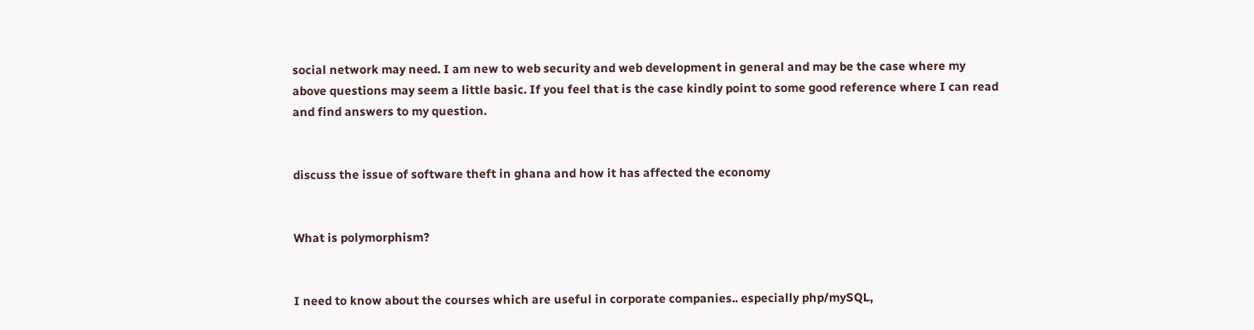social network may need. I am new to web security and web development in general and may be the case where my above questions may seem a little basic. If you feel that is the case kindly point to some good reference where I can read and find answers to my question.


discuss the issue of software theft in ghana and how it has affected the economy


What is polymorphism?


I need to know about the courses which are useful in corporate companies.. especially php/mySQL,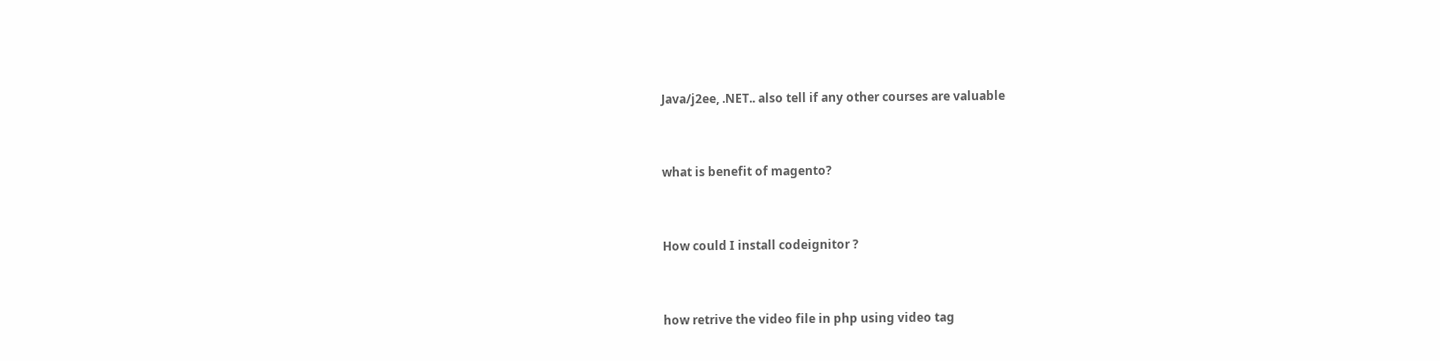Java/j2ee, .NET.. also tell if any other courses are valuable


what is benefit of magento?


How could I install codeignitor ?


how retrive the video file in php using video tag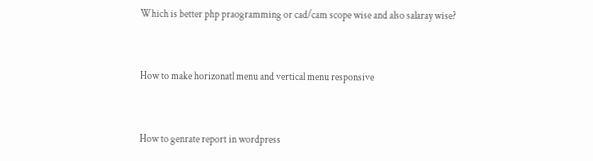Which is better php praogramming or cad/cam scope wise and also salaray wise?


How to make horizonatl menu and vertical menu responsive


How to genrate report in wordpress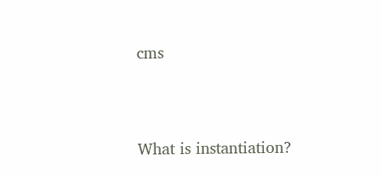cms


What is instantiation?